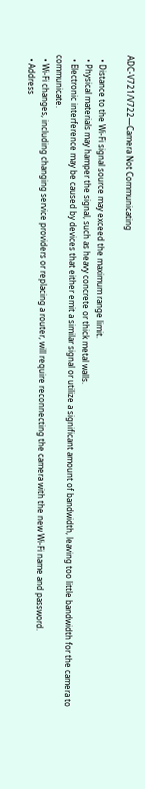ADC-V721/V722—Camera Not Communicating

  • Distance to the Wi-Fi signal source may exceed the maximum range limit.
  • Physical materials may hamper the signal, such as heavy concrete or thick metal walls.
  • Electronic interference may be caused by devices that either emit a similar signal or utilize a significant amount of bandwidth, leaving too little bandwidth for the camera to communicate.
  • Wi-Fi changes, including changing service providers or replacing a router, will require reconnecting the camera with the new Wi-Fi name and password.
  • Address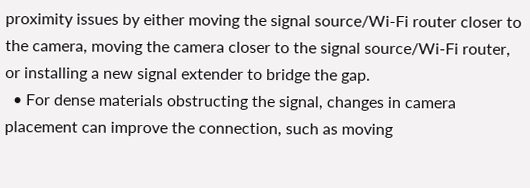proximity issues by either moving the signal source/Wi-Fi router closer to the camera, moving the camera closer to the signal source/Wi-Fi router, or installing a new signal extender to bridge the gap.
  • For dense materials obstructing the signal, changes in camera placement can improve the connection, such as moving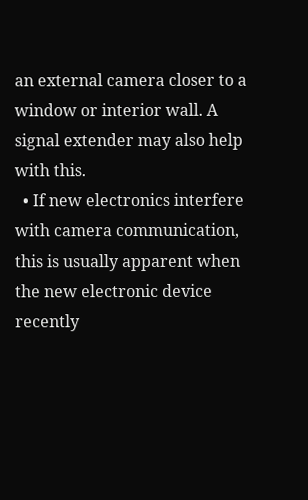an external camera closer to a window or interior wall. A signal extender may also help with this.
  • If new electronics interfere with camera communication, this is usually apparent when the new electronic device recently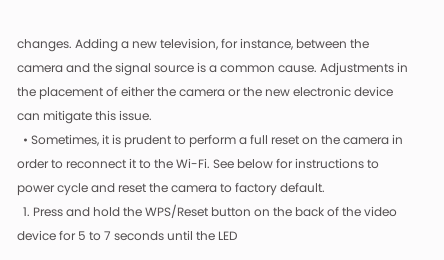changes. Adding a new television, for instance, between the camera and the signal source is a common cause. Adjustments in the placement of either the camera or the new electronic device can mitigate this issue.
  • Sometimes, it is prudent to perform a full reset on the camera in order to reconnect it to the Wi-Fi. See below for instructions to power cycle and reset the camera to factory default.
  1. Press and hold the WPS/Reset button on the back of the video device for 5 to 7 seconds until the LED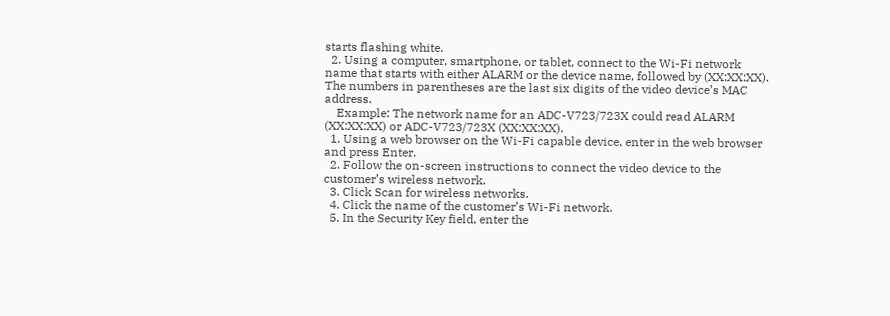starts flashing white.
  2. Using a computer, smartphone, or tablet, connect to the Wi-Fi network name that starts with either ALARM or the device name, followed by (XX:XX:XX). The numbers in parentheses are the last six digits of the video device’s MAC address.
    Example: The network name for an ADC-V723/723X could read ALARM (XX:XX:XX) or ADC-V723/723X (XX:XX:XX).
  1. Using a web browser on the Wi-Fi capable device, enter in the web browser and press Enter.
  2. Follow the on-screen instructions to connect the video device to the customer’s wireless network.
  3. Click Scan for wireless networks.
  4. Click the name of the customer’s Wi-Fi network.
  5. In the Security Key field, enter the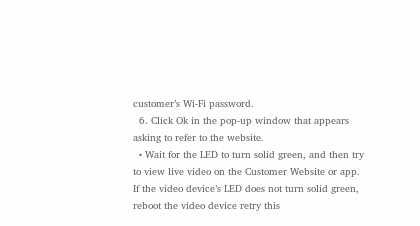customer’s Wi-Fi password.
  6. Click Ok in the pop-up window that appears asking to refer to the website.
  • Wait for the LED to turn solid green, and then try to view live video on the Customer Website or app. If the video device’s LED does not turn solid green, reboot the video device retry this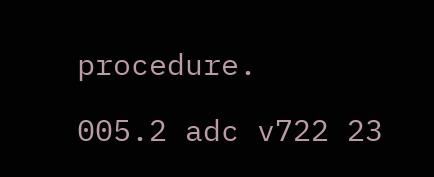procedure.

005.2 adc v722 23